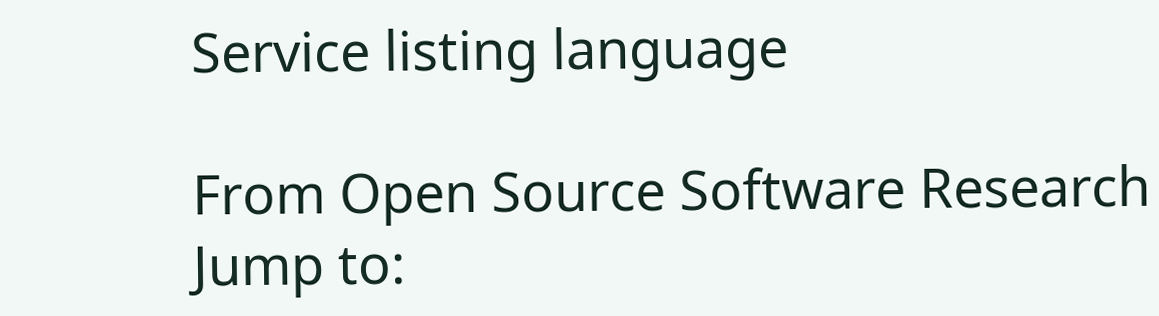Service listing language

From Open Source Software Research
Jump to: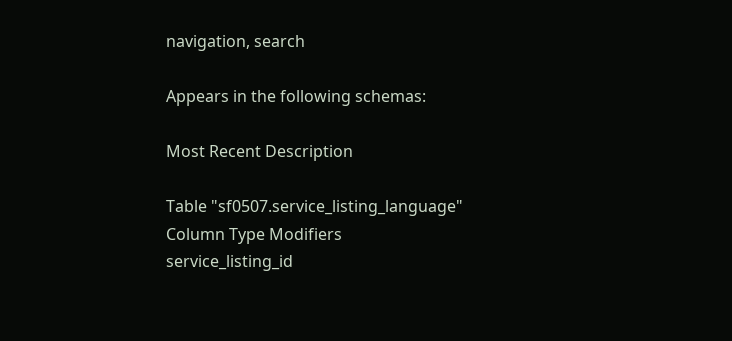navigation, search

Appears in the following schemas:

Most Recent Description

Table "sf0507.service_listing_language"
Column Type Modifiers
service_listing_id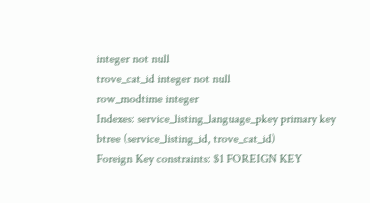integer not null
trove_cat_id integer not null
row_modtime integer
Indexes: service_listing_language_pkey primary key btree (service_listing_id, trove_cat_id)
Foreign Key constraints: $1 FOREIGN KEY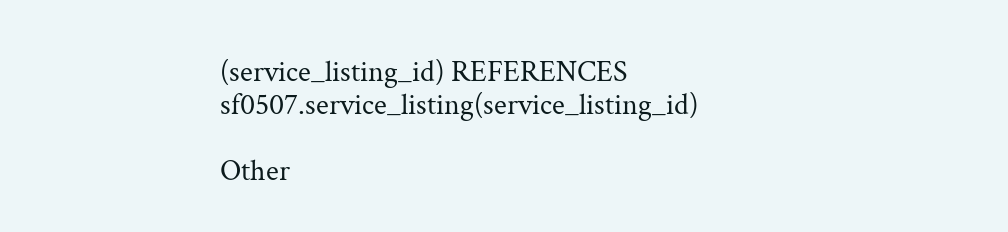(service_listing_id) REFERENCES sf0507.service_listing(service_listing_id)

Other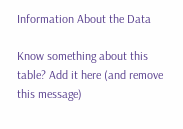Information About the Data

Know something about this table? Add it here (and remove this message)